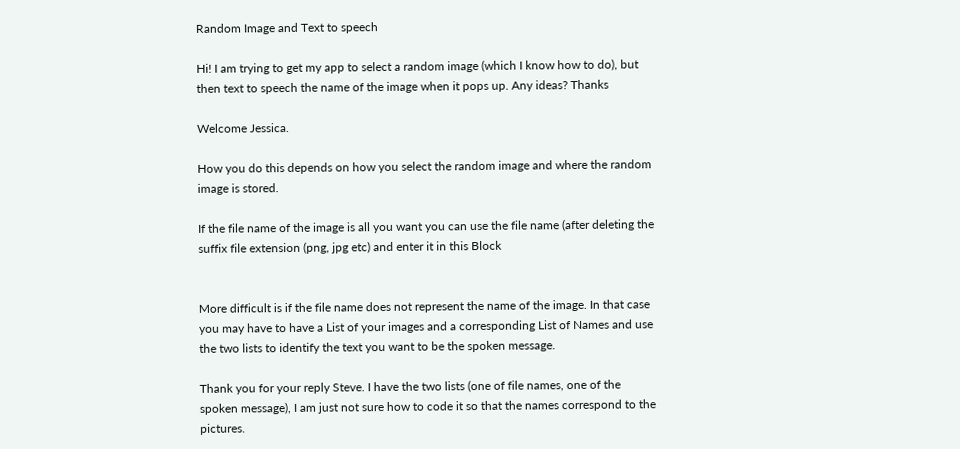Random Image and Text to speech

Hi! I am trying to get my app to select a random image (which I know how to do), but then text to speech the name of the image when it pops up. Any ideas? Thanks

Welcome Jessica.

How you do this depends on how you select the random image and where the random image is stored.

If the file name of the image is all you want you can use the file name (after deleting the suffix file extension (png, jpg etc) and enter it in this Block


More difficult is if the file name does not represent the name of the image. In that case you may have to have a List of your images and a corresponding List of Names and use the two lists to identify the text you want to be the spoken message.

Thank you for your reply Steve. I have the two lists (one of file names, one of the spoken message), I am just not sure how to code it so that the names correspond to the pictures.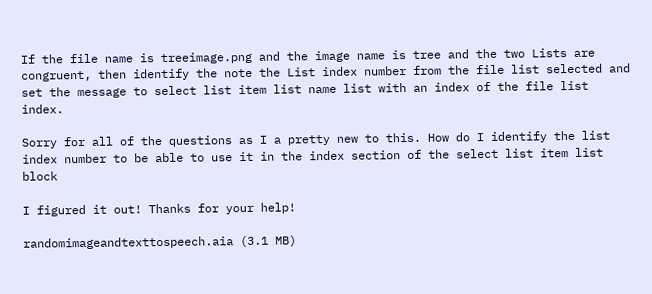If the file name is treeimage.png and the image name is tree and the two Lists are congruent, then identify the note the List index number from the file list selected and set the message to select list item list name list with an index of the file list index.

Sorry for all of the questions as I a pretty new to this. How do I identify the list index number to be able to use it in the index section of the select list item list block

I figured it out! Thanks for your help!

randomimageandtexttospeech.aia (3.1 MB)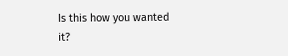Is this how you wanted it?